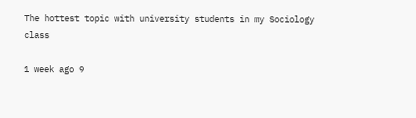The hottest topic with university students in my Sociology class

1 week ago 9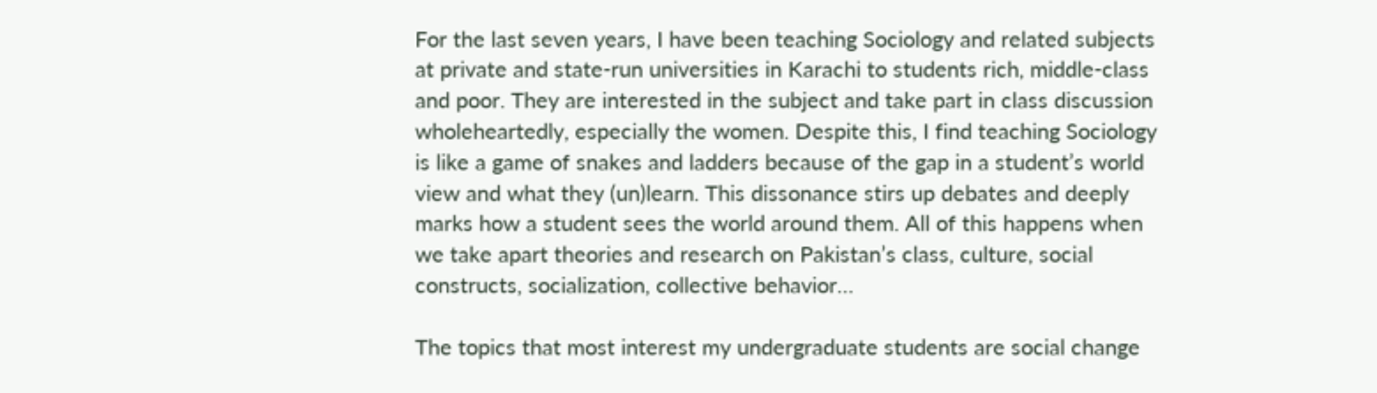For the last seven years, I have been teaching Sociology and related subjects at private and state-run universities in Karachi to students rich, middle-class and poor. They are interested in the subject and take part in class discussion wholeheartedly, especially the women. Despite this, I find teaching Sociology is like a game of snakes and ladders because of the gap in a student’s world view and what they (un)learn. This dissonance stirs up debates and deeply marks how a student sees the world around them. All of this happens when we take apart theories and research on Pakistan’s class, culture, social constructs, socialization, collective behavior…

The topics that most interest my undergraduate students are social change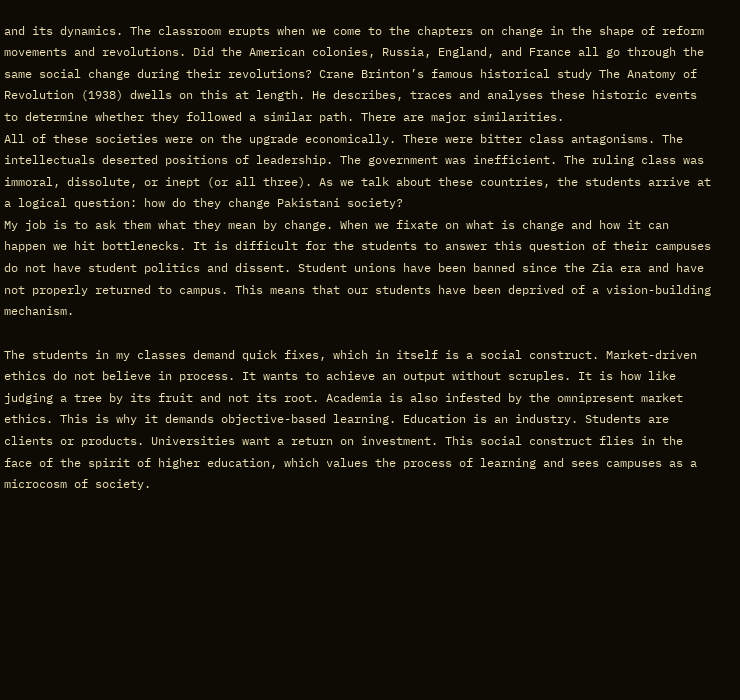and its dynamics. The classroom erupts when we come to the chapters on change in the shape of reform movements and revolutions. Did the American colonies, Russia, England, and France all go through the same social change during their revolutions? Crane Brinton’s famous historical study The Anatomy of Revolution (1938) dwells on this at length. He describes, traces and analyses these historic events to determine whether they followed a similar path. There are major similarities.
All of these societies were on the upgrade economically. There were bitter class antagonisms. The intellectuals deserted positions of leadership. The government was inefficient. The ruling class was immoral, dissolute, or inept (or all three). As we talk about these countries, the students arrive at a logical question: how do they change Pakistani society?
My job is to ask them what they mean by change. When we fixate on what is change and how it can happen we hit bottlenecks. It is difficult for the students to answer this question of their campuses do not have student politics and dissent. Student unions have been banned since the Zia era and have not properly returned to campus. This means that our students have been deprived of a vision-building mechanism.

The students in my classes demand quick fixes, which in itself is a social construct. Market-driven ethics do not believe in process. It wants to achieve an output without scruples. It is how like judging a tree by its fruit and not its root. Academia is also infested by the omnipresent market ethics. This is why it demands objective-based learning. Education is an industry. Students are clients or products. Universities want a return on investment. This social construct flies in the face of the spirit of higher education, which values the process of learning and sees campuses as a microcosm of society.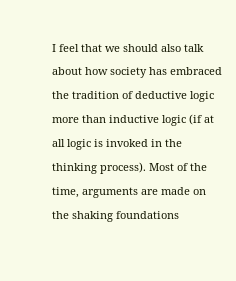I feel that we should also talk about how society has embraced the tradition of deductive logic more than inductive logic (if at all logic is invoked in the thinking process). Most of the time, arguments are made on the shaking foundations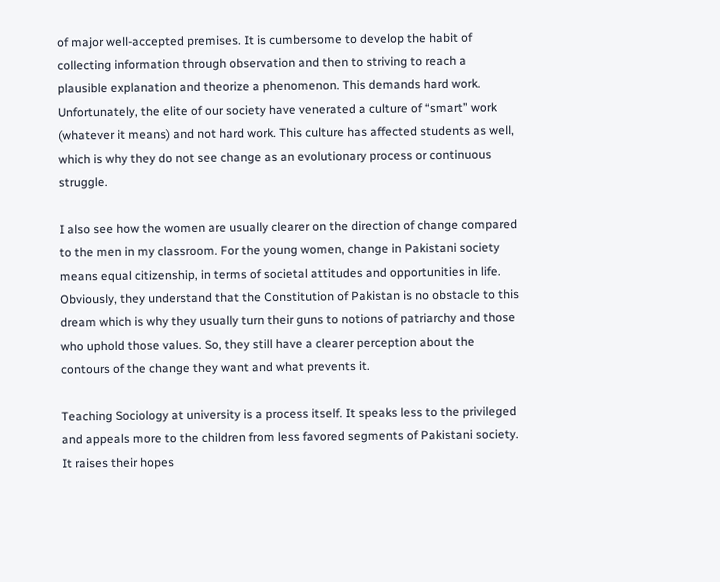of major well-accepted premises. It is cumbersome to develop the habit of collecting information through observation and then to striving to reach a plausible explanation and theorize a phenomenon. This demands hard work. Unfortunately, the elite of our society have venerated a culture of “smart” work (whatever it means) and not hard work. This culture has affected students as well, which is why they do not see change as an evolutionary process or continuous struggle.

I also see how the women are usually clearer on the direction of change compared to the men in my classroom. For the young women, change in Pakistani society means equal citizenship, in terms of societal attitudes and opportunities in life. Obviously, they understand that the Constitution of Pakistan is no obstacle to this dream which is why they usually turn their guns to notions of patriarchy and those who uphold those values. So, they still have a clearer perception about the contours of the change they want and what prevents it.

Teaching Sociology at university is a process itself. It speaks less to the privileged and appeals more to the children from less favored segments of Pakistani society. It raises their hopes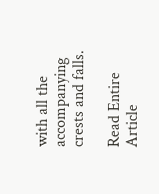with all the accompanying crests and falls.

Read Entire Article